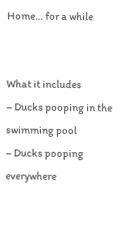Home… for a while


What it includes
– Ducks pooping in the swimming pool
– Ducks pooping everywhere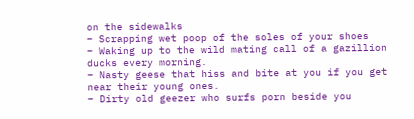on the sidewalks
– Scrapping wet poop of the soles of your shoes
– Waking up to the wild mating call of a gazillion ducks every morning.
– Nasty geese that hiss and bite at you if you get near their young ones.
– Dirty old geezer who surfs porn beside you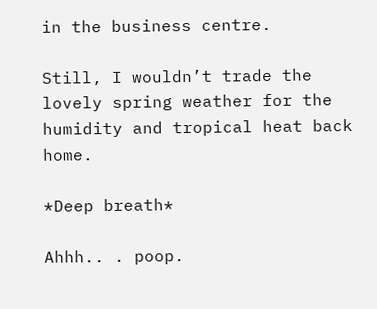in the business centre.

Still, I wouldn’t trade the lovely spring weather for the humidity and tropical heat back home.

*Deep breath*

Ahhh.. . poop.